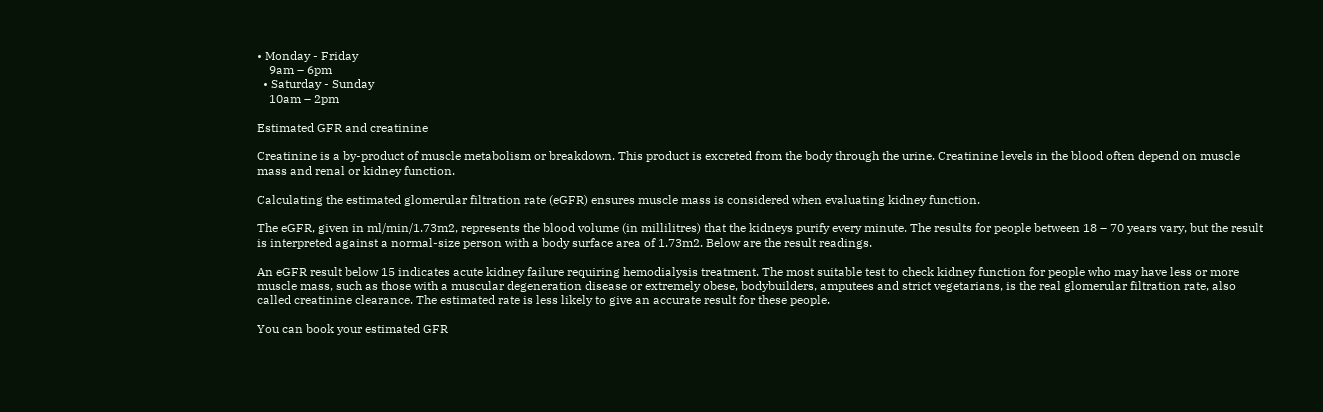• Monday - Friday
    9am – 6pm
  • Saturday - Sunday
    10am – 2pm

Estimated GFR and creatinine

Creatinine is a by-product of muscle metabolism or breakdown. This product is excreted from the body through the urine. Creatinine levels in the blood often depend on muscle mass and renal or kidney function.

Calculating the estimated glomerular filtration rate (eGFR) ensures muscle mass is considered when evaluating kidney function.

The eGFR, given in ml/min/1.73m2, represents the blood volume (in millilitres) that the kidneys purify every minute. The results for people between 18 – 70 years vary, but the result is interpreted against a normal-size person with a body surface area of 1.73m2. Below are the result readings.

An eGFR result below 15 indicates acute kidney failure requiring hemodialysis treatment. The most suitable test to check kidney function for people who may have less or more muscle mass, such as those with a muscular degeneration disease or extremely obese, bodybuilders, amputees and strict vegetarians, is the real glomerular filtration rate, also called creatinine clearance. The estimated rate is less likely to give an accurate result for these people.

You can book your estimated GFR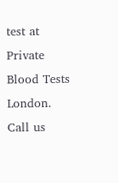test at Private Blood Tests London. Call us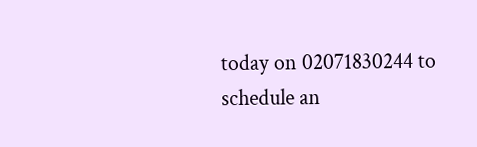today on 02071830244 to schedule an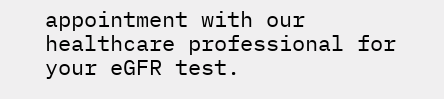appointment with our healthcare professional for your eGFR test.